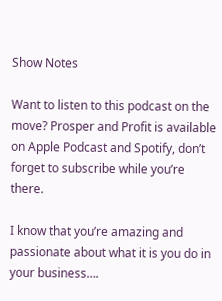Show Notes

Want to listen to this podcast on the move? Prosper and Profit is available on Apple Podcast and Spotify, don’t forget to subscribe while you’re there.

I know that you’re amazing and passionate about what it is you do in your business….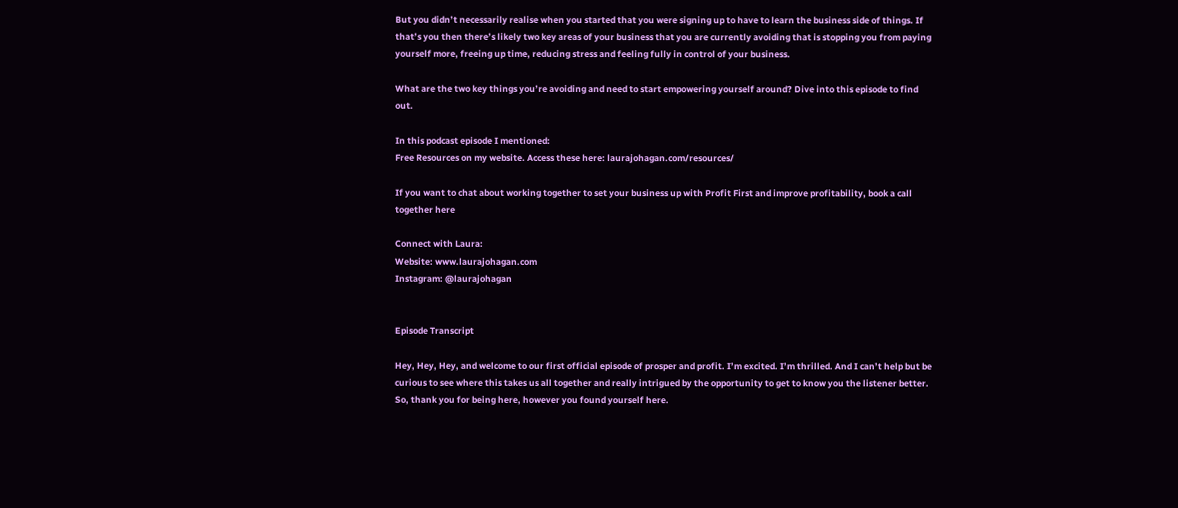But you didn’t necessarily realise when you started that you were signing up to have to learn the business side of things. If that’s you then there’s likely two key areas of your business that you are currently avoiding that is stopping you from paying yourself more, freeing up time, reducing stress and feeling fully in control of your business.

What are the two key things you’re avoiding and need to start empowering yourself around? Dive into this episode to find out.

In this podcast episode I mentioned:
Free Resources on my website. Access these here: laurajohagan.com/resources/

If you want to chat about working together to set your business up with Profit First and improve profitability, book a call together here

Connect with Laura:
Website: www.laurajohagan.com
Instagram: @laurajohagan


Episode Transcript

Hey, Hey, Hey, and welcome to our first official episode of prosper and profit. I’m excited. I’m thrilled. And I can’t help but be curious to see where this takes us all together and really intrigued by the opportunity to get to know you the listener better. So, thank you for being here, however you found yourself here.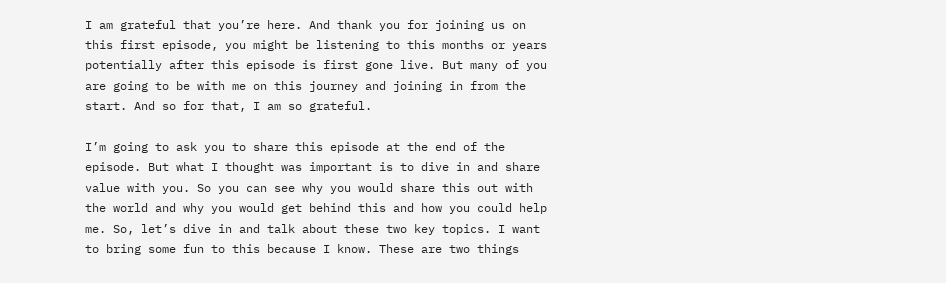I am grateful that you’re here. And thank you for joining us on this first episode, you might be listening to this months or years potentially after this episode is first gone live. But many of you are going to be with me on this journey and joining in from the start. And so for that, I am so grateful.

I’m going to ask you to share this episode at the end of the episode. But what I thought was important is to dive in and share value with you. So you can see why you would share this out with the world and why you would get behind this and how you could help me. So, let’s dive in and talk about these two key topics. I want to bring some fun to this because I know. These are two things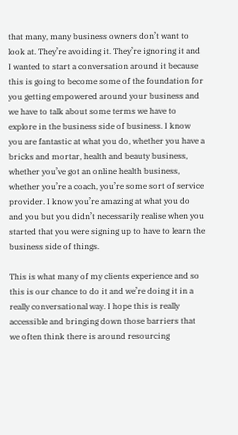that many, many business owners don’t want to look at. They’re avoiding it. They’re ignoring it and I wanted to start a conversation around it because this is going to become some of the foundation for you getting empowered around your business and we have to talk about some terms we have to explore in the business side of business. I know you are fantastic at what you do, whether you have a bricks and mortar, health and beauty business, whether you’ve got an online health business, whether you’re a coach, you’re some sort of service provider. I know you’re amazing at what you do and you but you didn’t necessarily realise when you started that you were signing up to have to learn the business side of things.

This is what many of my clients experience and so this is our chance to do it and we’re doing it in a really conversational way. I hope this is really accessible and bringing down those barriers that we often think there is around resourcing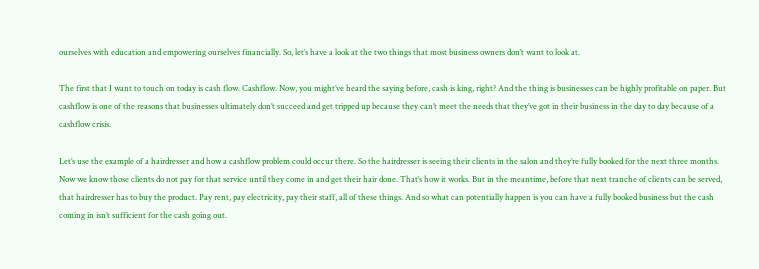ourselves with education and empowering ourselves financially. So, let’s have a look at the two things that most business owners don’t want to look at.

The first that I want to touch on today is cash flow. Cashflow. Now, you might’ve heard the saying before, cash is king, right? And the thing is businesses can be highly profitable on paper. But cashflow is one of the reasons that businesses ultimately don’t succeed and get tripped up because they can’t meet the needs that they’ve got in their business in the day to day because of a cashflow crisis.

Let’s use the example of a hairdresser and how a cashflow problem could occur there. So the hairdresser is seeing their clients in the salon and they’re fully booked for the next three months. Now we know those clients do not pay for that service until they come in and get their hair done. That’s how it works. But in the meantime, before that next tranche of clients can be served, that hairdresser has to buy the product. Pay rent, pay electricity, pay their staff, all of these things. And so what can potentially happen is you can have a fully booked business but the cash coming in isn’t sufficient for the cash going out.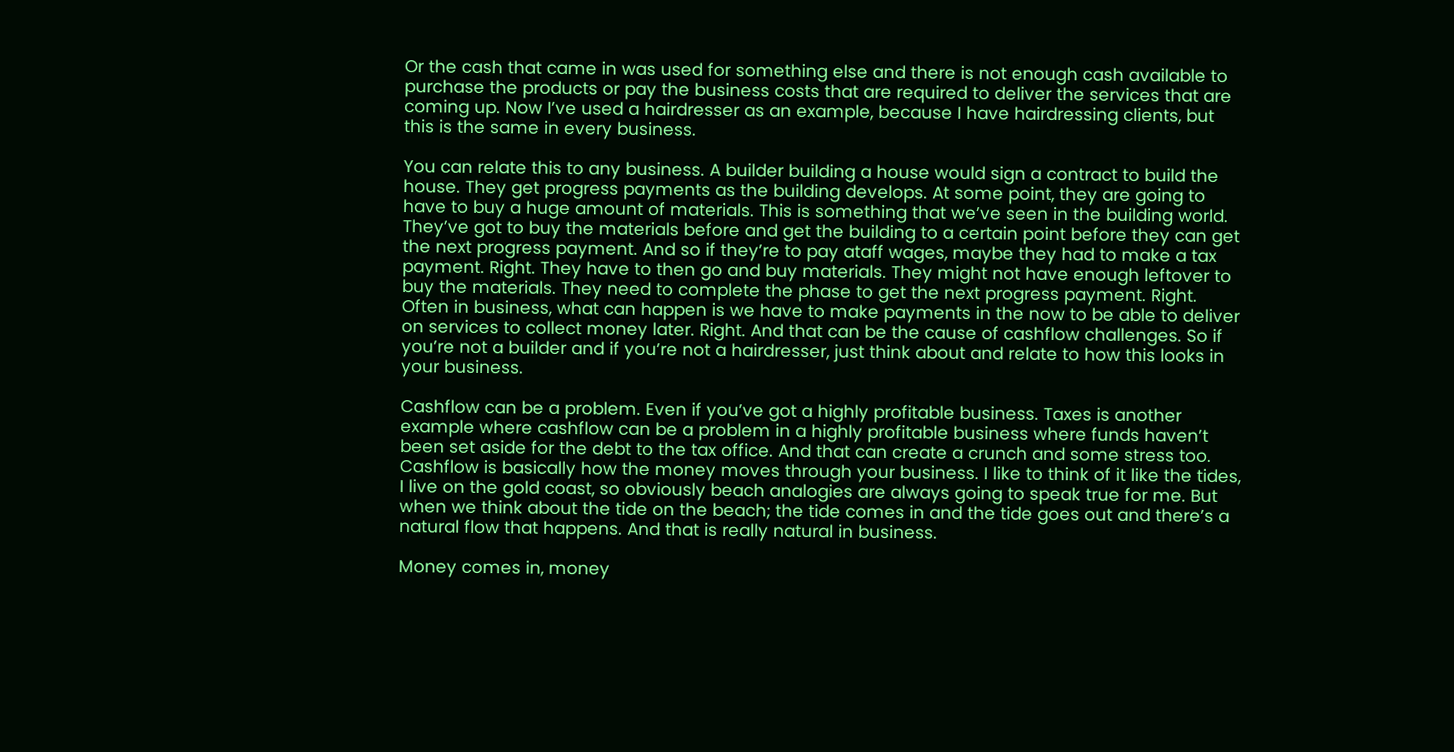Or the cash that came in was used for something else and there is not enough cash available to purchase the products or pay the business costs that are required to deliver the services that are coming up. Now I’ve used a hairdresser as an example, because I have hairdressing clients, but this is the same in every business.

You can relate this to any business. A builder building a house would sign a contract to build the house. They get progress payments as the building develops. At some point, they are going to have to buy a huge amount of materials. This is something that we’ve seen in the building world. They’ve got to buy the materials before and get the building to a certain point before they can get the next progress payment. And so if they’re to pay ataff wages, maybe they had to make a tax payment. Right. They have to then go and buy materials. They might not have enough leftover to buy the materials. They need to complete the phase to get the next progress payment. Right. Often in business, what can happen is we have to make payments in the now to be able to deliver on services to collect money later. Right. And that can be the cause of cashflow challenges. So if you’re not a builder and if you’re not a hairdresser, just think about and relate to how this looks in your business.

Cashflow can be a problem. Even if you’ve got a highly profitable business. Taxes is another example where cashflow can be a problem in a highly profitable business where funds haven’t been set aside for the debt to the tax office. And that can create a crunch and some stress too. Cashflow is basically how the money moves through your business. I like to think of it like the tides, I live on the gold coast, so obviously beach analogies are always going to speak true for me. But when we think about the tide on the beach; the tide comes in and the tide goes out and there’s a natural flow that happens. And that is really natural in business.

Money comes in, money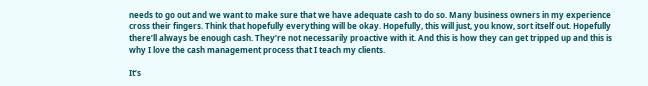needs to go out and we want to make sure that we have adequate cash to do so. Many business owners in my experience cross their fingers. Think that hopefully everything will be okay. Hopefully, this will just, you know, sort itself out. Hopefully there’ll always be enough cash. They’re not necessarily proactive with it. And this is how they can get tripped up and this is why I love the cash management process that I teach my clients.

It’s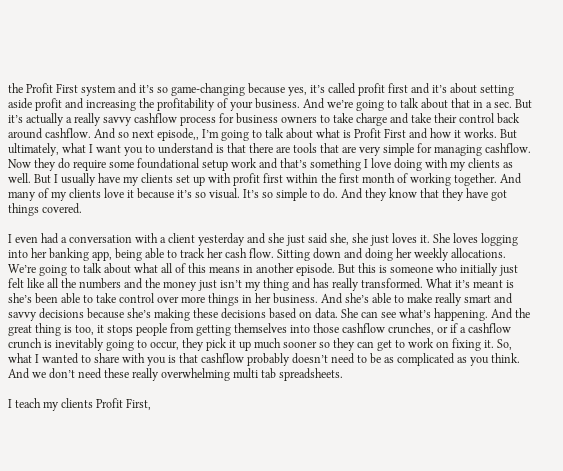the Profit First system and it’s so game-changing because yes, it’s called profit first and it’s about setting aside profit and increasing the profitability of your business. And we’re going to talk about that in a sec. But it’s actually a really savvy cashflow process for business owners to take charge and take their control back around cashflow. And so next episode,, I’m going to talk about what is Profit First and how it works. But ultimately, what I want you to understand is that there are tools that are very simple for managing cashflow. Now they do require some foundational setup work and that’s something I love doing with my clients as well. But I usually have my clients set up with profit first within the first month of working together. And many of my clients love it because it’s so visual. It’s so simple to do. And they know that they have got things covered.

I even had a conversation with a client yesterday and she just said she, she just loves it. She loves logging into her banking app, being able to track her cash flow. Sitting down and doing her weekly allocations. We’re going to talk about what all of this means in another episode. But this is someone who initially just felt like all the numbers and the money just isn’t my thing and has really transformed. What it’s meant is she’s been able to take control over more things in her business. And she’s able to make really smart and savvy decisions because she’s making these decisions based on data. She can see what’s happening. And the great thing is too, it stops people from getting themselves into those cashflow crunches, or if a cashflow crunch is inevitably going to occur, they pick it up much sooner so they can get to work on fixing it. So, what I wanted to share with you is that cashflow probably doesn’t need to be as complicated as you think. And we don’t need these really overwhelming multi tab spreadsheets.

I teach my clients Profit First,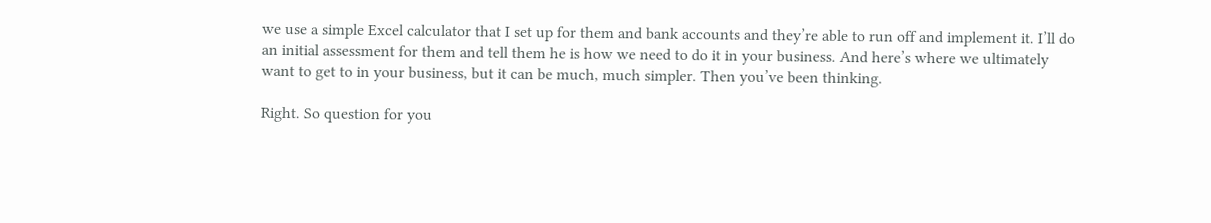we use a simple Excel calculator that I set up for them and bank accounts and they’re able to run off and implement it. I’ll do an initial assessment for them and tell them he is how we need to do it in your business. And here’s where we ultimately want to get to in your business, but it can be much, much simpler. Then you’ve been thinking.

Right. So question for you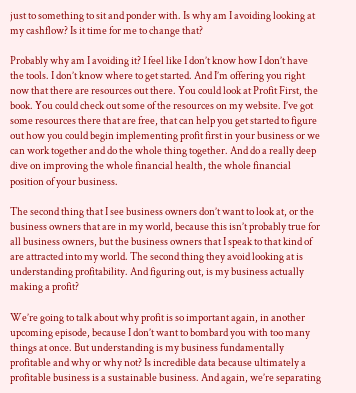just to something to sit and ponder with. Is why am I avoiding looking at my cashflow? Is it time for me to change that?

Probably why am I avoiding it? I feel like I don’t know how I don’t have the tools. I don’t know where to get started. And I’m offering you right now that there are resources out there. You could look at Profit First, the book. You could check out some of the resources on my website. I’ve got some resources there that are free, that can help you get started to figure out how you could begin implementing profit first in your business or we can work together and do the whole thing together. And do a really deep dive on improving the whole financial health, the whole financial position of your business.

The second thing that I see business owners don’t want to look at, or the business owners that are in my world, because this isn’t probably true for all business owners, but the business owners that I speak to that kind of are attracted into my world. The second thing they avoid looking at is understanding profitability. And figuring out, is my business actually making a profit?

We’re going to talk about why profit is so important again, in another upcoming episode, because I don’t want to bombard you with too many things at once. But understanding is my business fundamentally profitable and why or why not? Is incredible data because ultimately a profitable business is a sustainable business. And again, we’re separating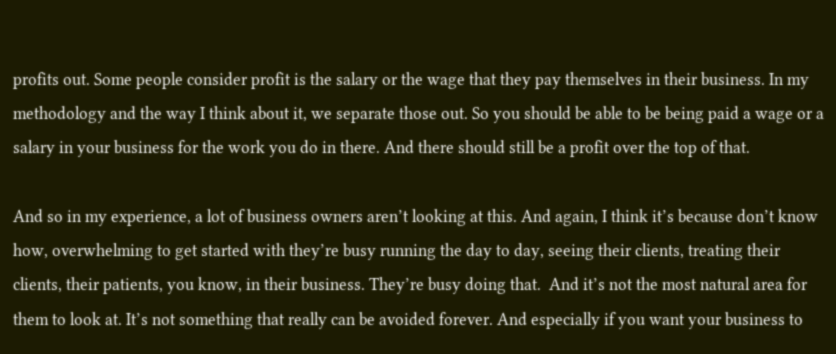profits out. Some people consider profit is the salary or the wage that they pay themselves in their business. In my methodology and the way I think about it, we separate those out. So you should be able to be being paid a wage or a salary in your business for the work you do in there. And there should still be a profit over the top of that.

And so in my experience, a lot of business owners aren’t looking at this. And again, I think it’s because don’t know how, overwhelming to get started with they’re busy running the day to day, seeing their clients, treating their clients, their patients, you know, in their business. They’re busy doing that.  And it’s not the most natural area for them to look at. It’s not something that really can be avoided forever. And especially if you want your business to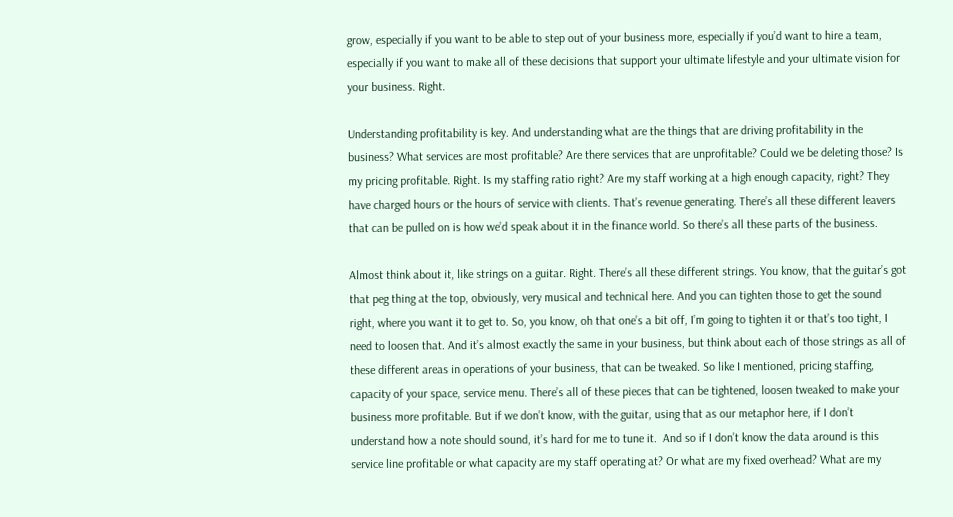grow, especially if you want to be able to step out of your business more, especially if you’d want to hire a team, especially if you want to make all of these decisions that support your ultimate lifestyle and your ultimate vision for your business. Right.

Understanding profitability is key. And understanding what are the things that are driving profitability in the business? What services are most profitable? Are there services that are unprofitable? Could we be deleting those? Is my pricing profitable. Right. Is my staffing ratio right? Are my staff working at a high enough capacity, right? They have charged hours or the hours of service with clients. That’s revenue generating. There’s all these different leavers that can be pulled on is how we’d speak about it in the finance world. So there’s all these parts of the business.

Almost think about it, like strings on a guitar. Right. There’s all these different strings. You know, that the guitar’s got that peg thing at the top, obviously, very musical and technical here. And you can tighten those to get the sound right, where you want it to get to. So, you know, oh that one’s a bit off, I’m going to tighten it or that’s too tight, I need to loosen that. And it’s almost exactly the same in your business, but think about each of those strings as all of these different areas in operations of your business, that can be tweaked. So like I mentioned, pricing staffing, capacity of your space, service menu. There’s all of these pieces that can be tightened, loosen tweaked to make your business more profitable. But if we don’t know, with the guitar, using that as our metaphor here, if I don’t understand how a note should sound, it’s hard for me to tune it.  And so if I don’t know the data around is this service line profitable or what capacity are my staff operating at? Or what are my fixed overhead? What are my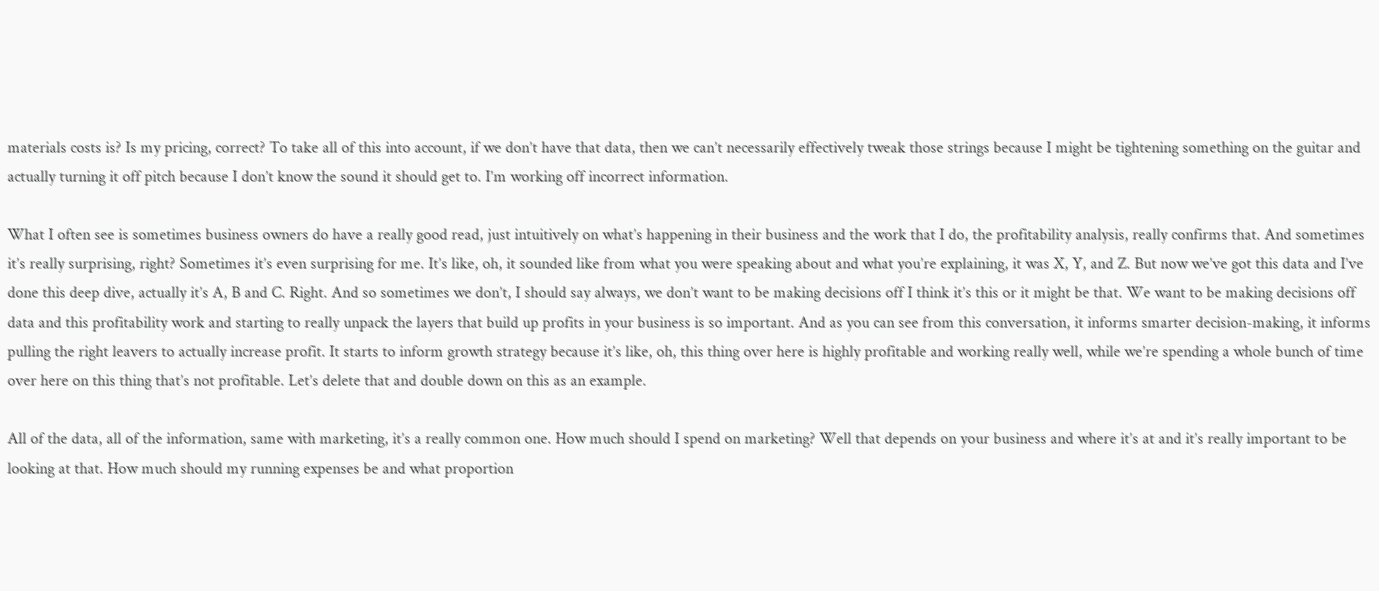materials costs is? Is my pricing, correct? To take all of this into account, if we don’t have that data, then we can’t necessarily effectively tweak those strings because I might be tightening something on the guitar and actually turning it off pitch because I don’t know the sound it should get to. I’m working off incorrect information.

What I often see is sometimes business owners do have a really good read, just intuitively on what’s happening in their business and the work that I do, the profitability analysis, really confirms that. And sometimes it’s really surprising, right? Sometimes it’s even surprising for me. It’s like, oh, it sounded like from what you were speaking about and what you’re explaining, it was X, Y, and Z. But now we’ve got this data and I’ve done this deep dive, actually it’s A, B and C. Right. And so sometimes we don’t, I should say always, we don’t want to be making decisions off I think it’s this or it might be that. We want to be making decisions off data and this profitability work and starting to really unpack the layers that build up profits in your business is so important. And as you can see from this conversation, it informs smarter decision-making, it informs pulling the right leavers to actually increase profit. It starts to inform growth strategy because it’s like, oh, this thing over here is highly profitable and working really well, while we’re spending a whole bunch of time over here on this thing that’s not profitable. Let’s delete that and double down on this as an example.

All of the data, all of the information, same with marketing, it’s a really common one. How much should I spend on marketing? Well that depends on your business and where it’s at and it’s really important to be looking at that. How much should my running expenses be and what proportion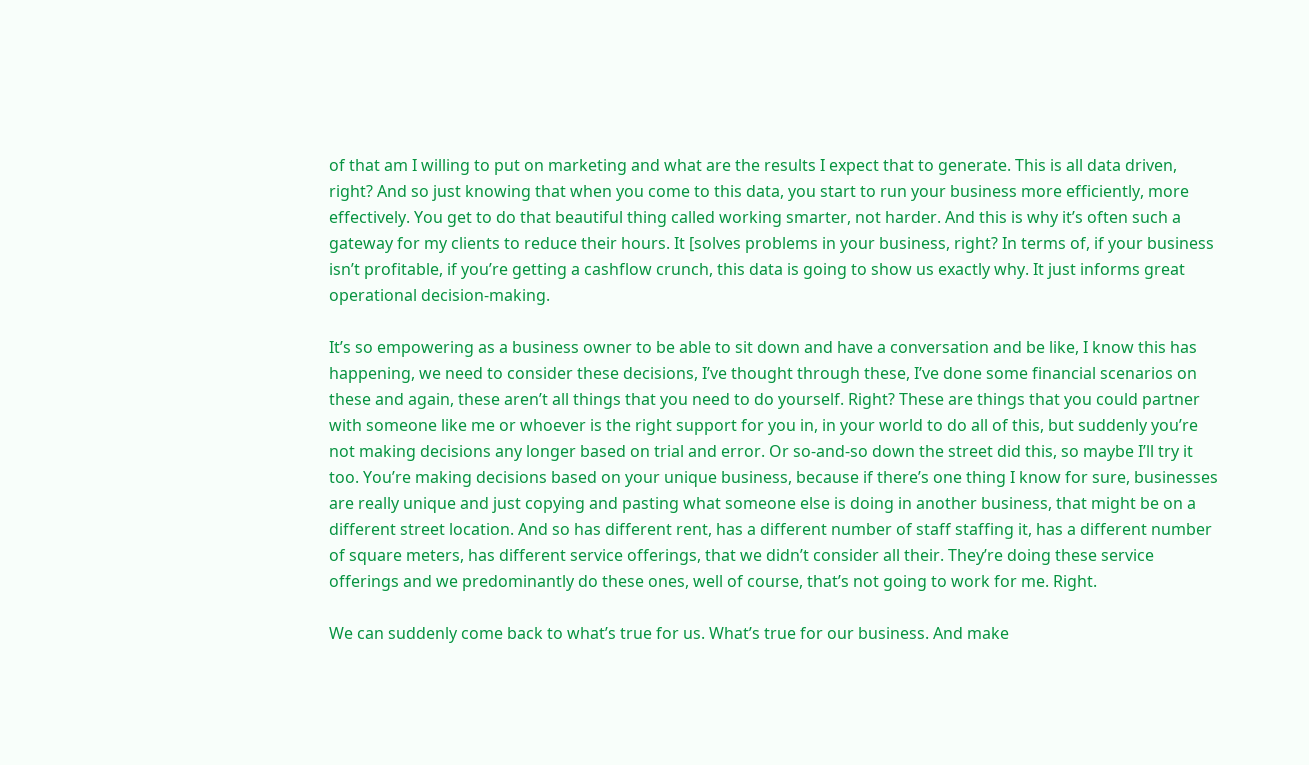of that am I willing to put on marketing and what are the results I expect that to generate. This is all data driven, right? And so just knowing that when you come to this data, you start to run your business more efficiently, more effectively. You get to do that beautiful thing called working smarter, not harder. And this is why it’s often such a gateway for my clients to reduce their hours. It [solves problems in your business, right? In terms of, if your business isn’t profitable, if you’re getting a cashflow crunch, this data is going to show us exactly why. It just informs great operational decision-making.

It’s so empowering as a business owner to be able to sit down and have a conversation and be like, I know this has happening, we need to consider these decisions, I’ve thought through these, I’ve done some financial scenarios on these and again, these aren’t all things that you need to do yourself. Right? These are things that you could partner with someone like me or whoever is the right support for you in, in your world to do all of this, but suddenly you’re not making decisions any longer based on trial and error. Or so-and-so down the street did this, so maybe I’ll try it too. You’re making decisions based on your unique business, because if there’s one thing I know for sure, businesses are really unique and just copying and pasting what someone else is doing in another business, that might be on a different street location. And so has different rent, has a different number of staff staffing it, has a different number of square meters, has different service offerings, that we didn’t consider all their. They’re doing these service offerings and we predominantly do these ones, well of course, that’s not going to work for me. Right.

We can suddenly come back to what’s true for us. What’s true for our business. And make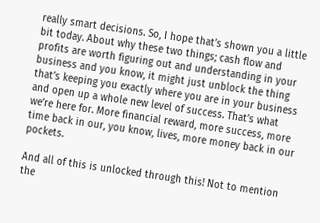really smart decisions. So, I hope that’s shown you a little bit today. About why these two things; cash flow and profits are worth figuring out and understanding in your business and you know, it might just unblock the thing that’s keeping you exactly where you are in your business and open up a whole new level of success. That’s what we’re here for. More financial reward, more success, more time back in our, you know, lives, more money back in our pockets.

And all of this is unlocked through this! Not to mention the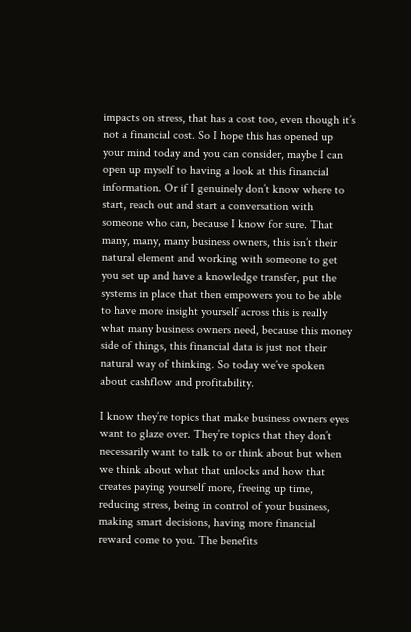impacts on stress, that has a cost too, even though it’s not a financial cost. So I hope this has opened up your mind today and you can consider, maybe I can open up myself to having a look at this financial information. Or if I genuinely don’t know where to start, reach out and start a conversation with someone who can, because I know for sure. That many, many, many business owners, this isn’t their natural element and working with someone to get you set up and have a knowledge transfer, put the systems in place that then empowers you to be able to have more insight yourself across this is really what many business owners need, because this money side of things, this financial data is just not their natural way of thinking. So today we’ve spoken about cashflow and profitability.

I know they’re topics that make business owners eyes want to glaze over. They’re topics that they don’t necessarily want to talk to or think about but when we think about what that unlocks and how that creates paying yourself more, freeing up time, reducing stress, being in control of your business, making smart decisions, having more financial reward come to you. The benefits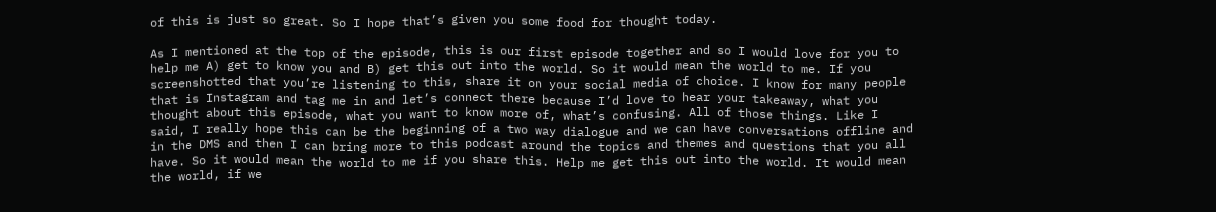of this is just so great. So I hope that’s given you some food for thought today.

As I mentioned at the top of the episode, this is our first episode together and so I would love for you to help me A) get to know you and B) get this out into the world. So it would mean the world to me. If you screenshotted that you’re listening to this, share it on your social media of choice. I know for many people that is Instagram and tag me in and let’s connect there because I’d love to hear your takeaway, what you thought about this episode, what you want to know more of, what’s confusing. All of those things. Like I said, I really hope this can be the beginning of a two way dialogue and we can have conversations offline and in the DMS and then I can bring more to this podcast around the topics and themes and questions that you all have. So it would mean the world to me if you share this. Help me get this out into the world. It would mean the world, if we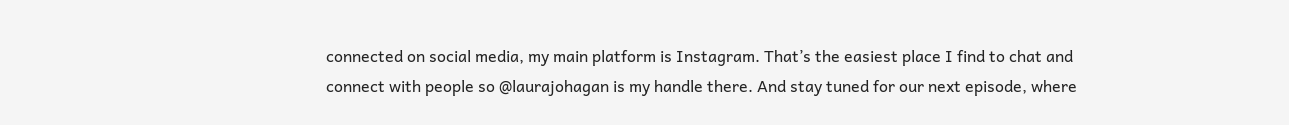connected on social media, my main platform is Instagram. That’s the easiest place I find to chat and connect with people so @laurajohagan is my handle there. And stay tuned for our next episode, where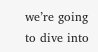we’re going to dive into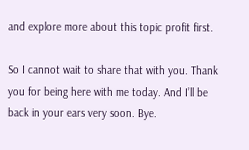and explore more about this topic profit first.

So I cannot wait to share that with you. Thank you for being here with me today. And I’ll be back in your ears very soon. Bye.